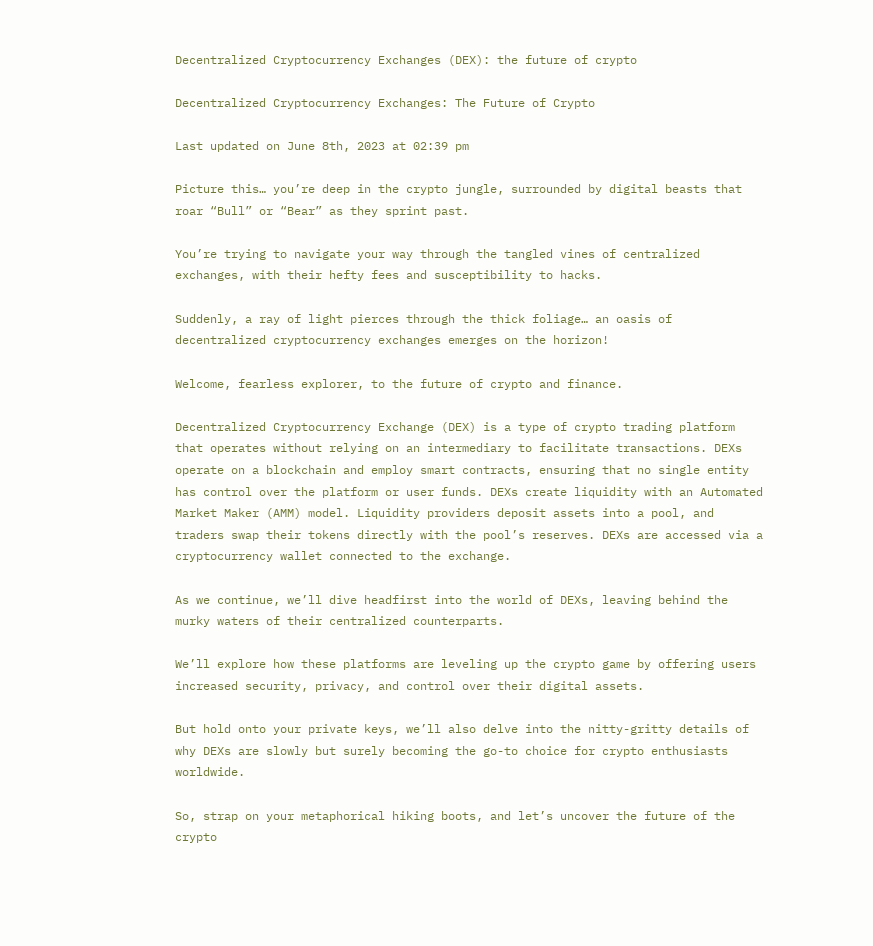Decentralized Cryptocurrency Exchanges (DEX): the future of crypto

Decentralized Cryptocurrency Exchanges: The Future of Crypto

Last updated on June 8th, 2023 at 02:39 pm

Picture this… you’re deep in the crypto jungle, surrounded by digital beasts that roar “Bull” or “Bear” as they sprint past.

You’re trying to navigate your way through the tangled vines of centralized exchanges, with their hefty fees and susceptibility to hacks.

Suddenly, a ray of light pierces through the thick foliage… an oasis of decentralized cryptocurrency exchanges emerges on the horizon!

Welcome, fearless explorer, to the future of crypto and finance.

Decentralized Cryptocurrency Exchange (DEX) is a type of crypto trading platform that operates without relying on an intermediary to facilitate transactions. DEXs operate on a blockchain and employ smart contracts, ensuring that no single entity has control over the platform or user funds. DEXs create liquidity with an Automated Market Maker (AMM) model. Liquidity providers deposit assets into a pool, and traders swap their tokens directly with the pool’s reserves. DEXs are accessed via a cryptocurrency wallet connected to the exchange.

As we continue, we’ll dive headfirst into the world of DEXs, leaving behind the murky waters of their centralized counterparts.

We’ll explore how these platforms are leveling up the crypto game by offering users increased security, privacy, and control over their digital assets.

But hold onto your private keys, we’ll also delve into the nitty-gritty details of why DEXs are slowly but surely becoming the go-to choice for crypto enthusiasts worldwide.

So, strap on your metaphorical hiking boots, and let’s uncover the future of the crypto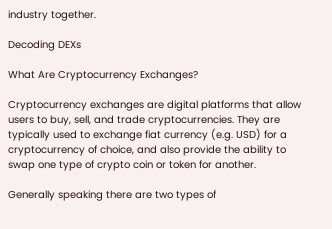industry together.

Decoding DEXs

What Are Cryptocurrency Exchanges?

Cryptocurrency exchanges are digital platforms that allow users to buy, sell, and trade cryptocurrencies. They are typically used to exchange fiat currency (e.g. USD) for a cryptocurrency of choice, and also provide the ability to swap one type of crypto coin or token for another.

Generally speaking there are two types of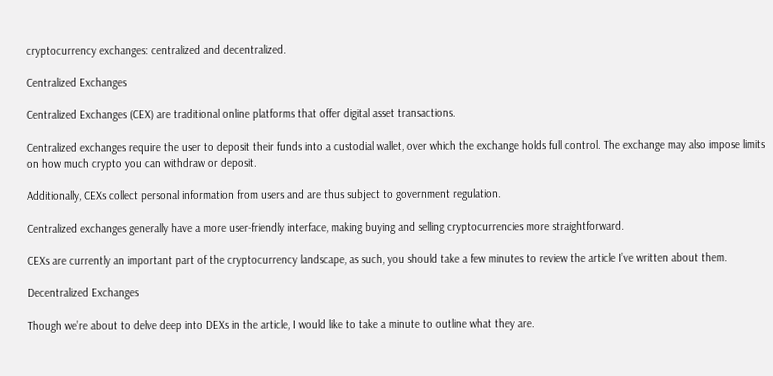cryptocurrency exchanges: centralized and decentralized.

Centralized Exchanges

Centralized Exchanges (CEX) are traditional online platforms that offer digital asset transactions.

Centralized exchanges require the user to deposit their funds into a custodial wallet, over which the exchange holds full control. The exchange may also impose limits on how much crypto you can withdraw or deposit.

Additionally, CEXs collect personal information from users and are thus subject to government regulation.

Centralized exchanges generally have a more user-friendly interface, making buying and selling cryptocurrencies more straightforward.

CEXs are currently an important part of the cryptocurrency landscape, as such, you should take a few minutes to review the article I’ve written about them.

Decentralized Exchanges

Though we’re about to delve deep into DEXs in the article, I would like to take a minute to outline what they are.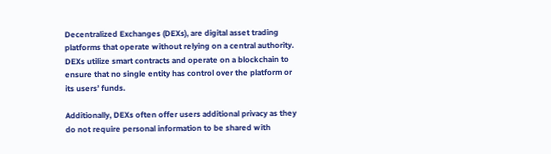Decentralized Exchanges (DEXs), are digital asset trading platforms that operate without relying on a central authority. DEXs utilize smart contracts and operate on a blockchain to ensure that no single entity has control over the platform or its users’ funds.

Additionally, DEXs often offer users additional privacy as they do not require personal information to be shared with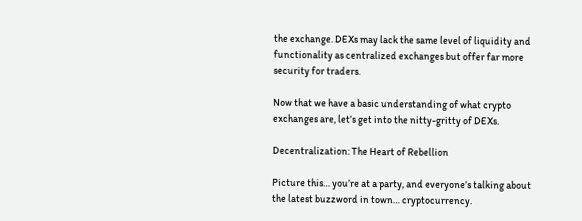the exchange. DEXs may lack the same level of liquidity and functionality as centralized exchanges but offer far more security for traders.

Now that we have a basic understanding of what crypto exchanges are, let’s get into the nitty-gritty of DEXs.

Decentralization: The Heart of Rebellion

Picture this… you’re at a party, and everyone’s talking about the latest buzzword in town… cryptocurrency.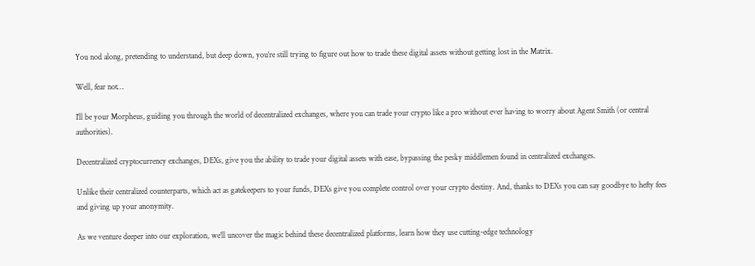You nod along, pretending to understand, but deep down, you’re still trying to figure out how to trade these digital assets without getting lost in the Matrix.

Well, fear not…

I’ll be your Morpheus, guiding you through the world of decentralized exchanges, where you can trade your crypto like a pro without ever having to worry about Agent Smith (or central authorities).

Decentralized cryptocurrency exchanges, DEXs, give you the ability to trade your digital assets with ease, bypassing the pesky middlemen found in centralized exchanges.

Unlike their centralized counterparts, which act as gatekeepers to your funds, DEXs give you complete control over your crypto destiny. And, thanks to DEXs you can say goodbye to hefty fees and giving up your anonymity.

As we venture deeper into our exploration, we’ll uncover the magic behind these decentralized platforms, learn how they use cutting-edge technology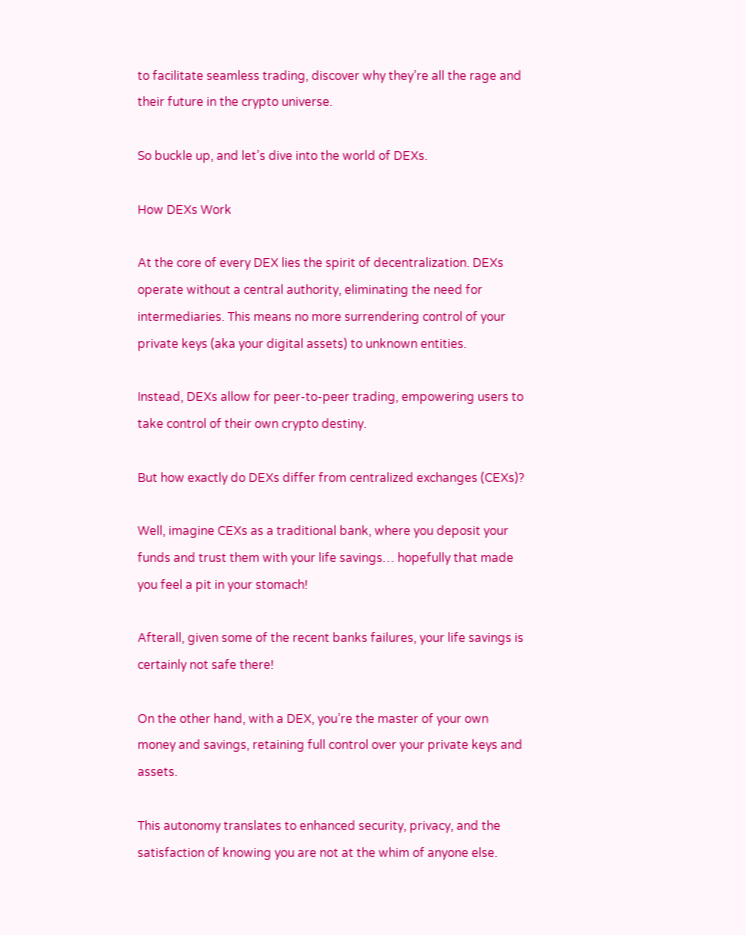to facilitate seamless trading, discover why they’re all the rage and their future in the crypto universe.

So buckle up, and let’s dive into the world of DEXs.

How DEXs Work

At the core of every DEX lies the spirit of decentralization. DEXs operate without a central authority, eliminating the need for intermediaries. This means no more surrendering control of your private keys (aka your digital assets) to unknown entities.

Instead, DEXs allow for peer-to-peer trading, empowering users to take control of their own crypto destiny.

But how exactly do DEXs differ from centralized exchanges (CEXs)?

Well, imagine CEXs as a traditional bank, where you deposit your funds and trust them with your life savings… hopefully that made you feel a pit in your stomach!

Afterall, given some of the recent banks failures, your life savings is certainly not safe there!

On the other hand, with a DEX, you’re the master of your own money and savings, retaining full control over your private keys and assets.

This autonomy translates to enhanced security, privacy, and the satisfaction of knowing you are not at the whim of anyone else.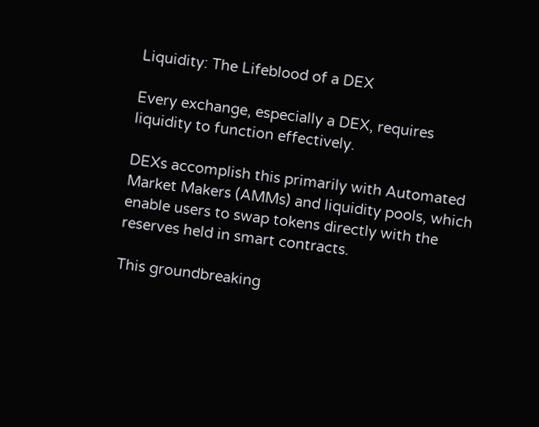Liquidity: The Lifeblood of a DEX

Every exchange, especially a DEX, requires liquidity to function effectively.

DEXs accomplish this primarily with Automated Market Makers (AMMs) and liquidity pools, which enable users to swap tokens directly with the reserves held in smart contracts.

This groundbreaking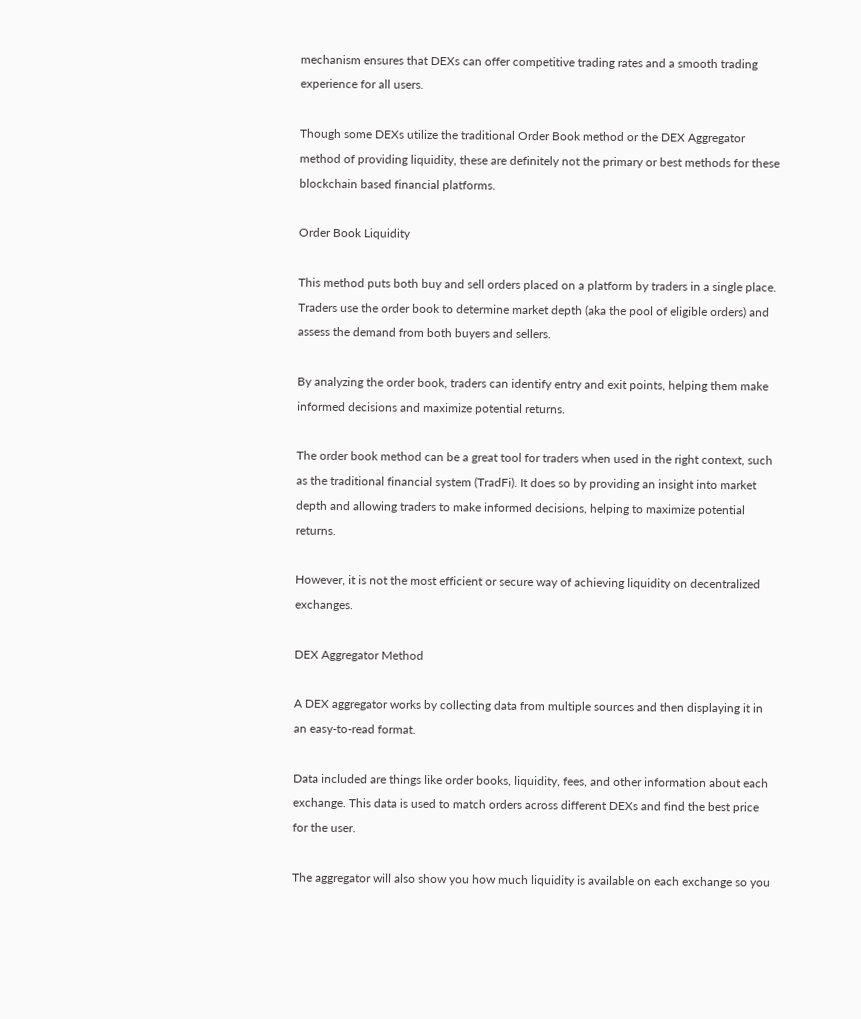mechanism ensures that DEXs can offer competitive trading rates and a smooth trading experience for all users.

Though some DEXs utilize the traditional Order Book method or the DEX Aggregator method of providing liquidity, these are definitely not the primary or best methods for these blockchain based financial platforms.

Order Book Liquidity

This method puts both buy and sell orders placed on a platform by traders in a single place. Traders use the order book to determine market depth (aka the pool of eligible orders) and assess the demand from both buyers and sellers.

By analyzing the order book, traders can identify entry and exit points, helping them make informed decisions and maximize potential returns.

The order book method can be a great tool for traders when used in the right context, such as the traditional financial system (TradFi). It does so by providing an insight into market depth and allowing traders to make informed decisions, helping to maximize potential returns.

However, it is not the most efficient or secure way of achieving liquidity on decentralized exchanges.

DEX Aggregator Method

A DEX aggregator works by collecting data from multiple sources and then displaying it in an easy-to-read format.

Data included are things like order books, liquidity, fees, and other information about each exchange. This data is used to match orders across different DEXs and find the best price for the user.

The aggregator will also show you how much liquidity is available on each exchange so you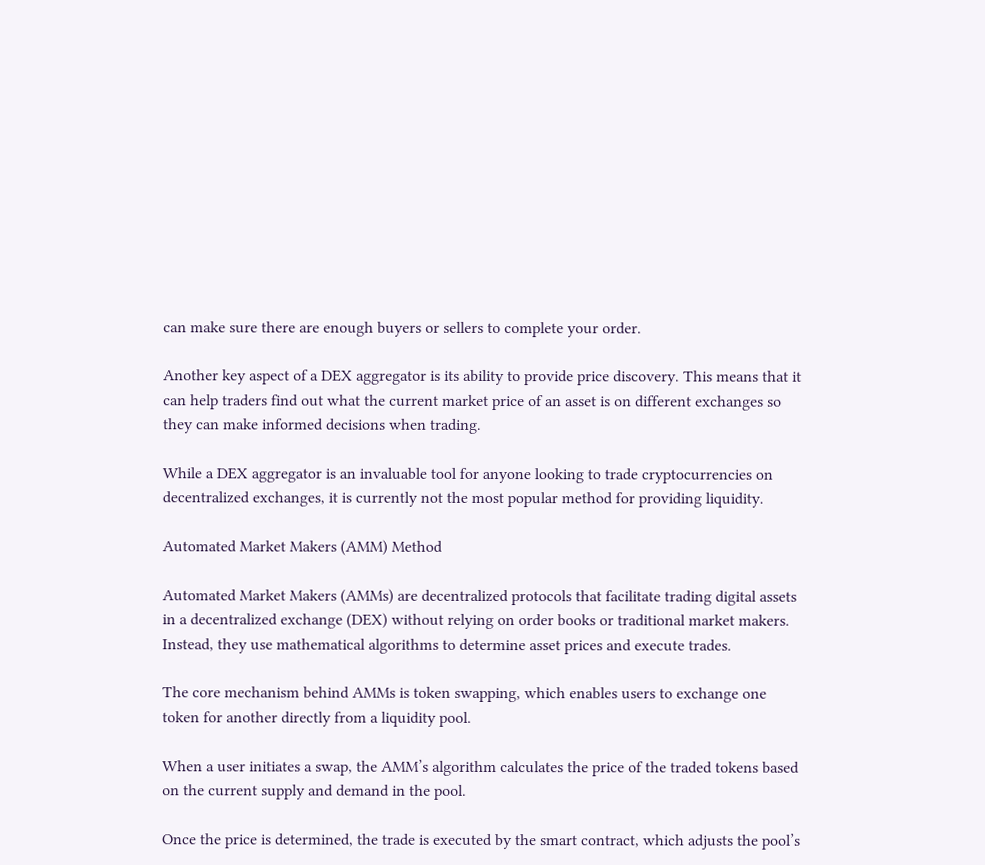can make sure there are enough buyers or sellers to complete your order.

Another key aspect of a DEX aggregator is its ability to provide price discovery. This means that it can help traders find out what the current market price of an asset is on different exchanges so they can make informed decisions when trading.

While a DEX aggregator is an invaluable tool for anyone looking to trade cryptocurrencies on decentralized exchanges, it is currently not the most popular method for providing liquidity.

Automated Market Makers (AMM) Method

Automated Market Makers (AMMs) are decentralized protocols that facilitate trading digital assets in a decentralized exchange (DEX) without relying on order books or traditional market makers. Instead, they use mathematical algorithms to determine asset prices and execute trades.

The core mechanism behind AMMs is token swapping, which enables users to exchange one token for another directly from a liquidity pool.

When a user initiates a swap, the AMM’s algorithm calculates the price of the traded tokens based on the current supply and demand in the pool.

Once the price is determined, the trade is executed by the smart contract, which adjusts the pool’s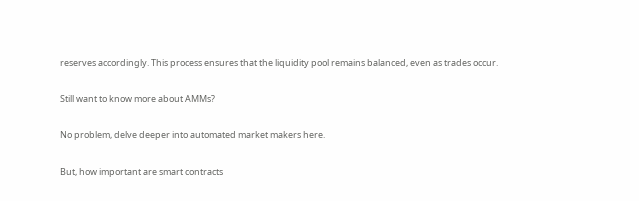reserves accordingly. This process ensures that the liquidity pool remains balanced, even as trades occur.

Still want to know more about AMMs?

No problem, delve deeper into automated market makers here.

But, how important are smart contracts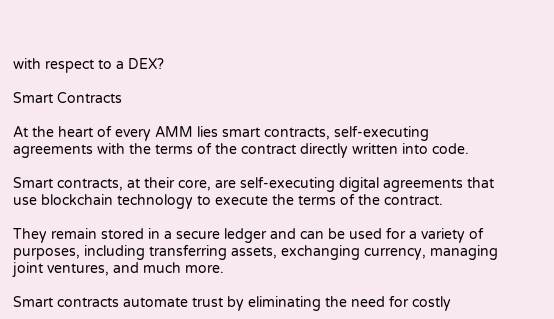with respect to a DEX?

Smart Contracts

At the heart of every AMM lies smart contracts, self-executing agreements with the terms of the contract directly written into code.

Smart contracts, at their core, are self-executing digital agreements that use blockchain technology to execute the terms of the contract.

They remain stored in a secure ledger and can be used for a variety of purposes, including transferring assets, exchanging currency, managing joint ventures, and much more.

Smart contracts automate trust by eliminating the need for costly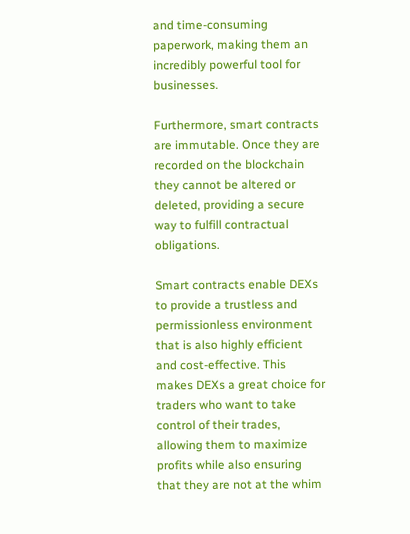and time-consuming paperwork, making them an incredibly powerful tool for businesses.

Furthermore, smart contracts are immutable. Once they are recorded on the blockchain they cannot be altered or deleted, providing a secure way to fulfill contractual obligations.

Smart contracts enable DEXs to provide a trustless and permissionless environment that is also highly efficient and cost-effective. This makes DEXs a great choice for traders who want to take control of their trades, allowing them to maximize profits while also ensuring that they are not at the whim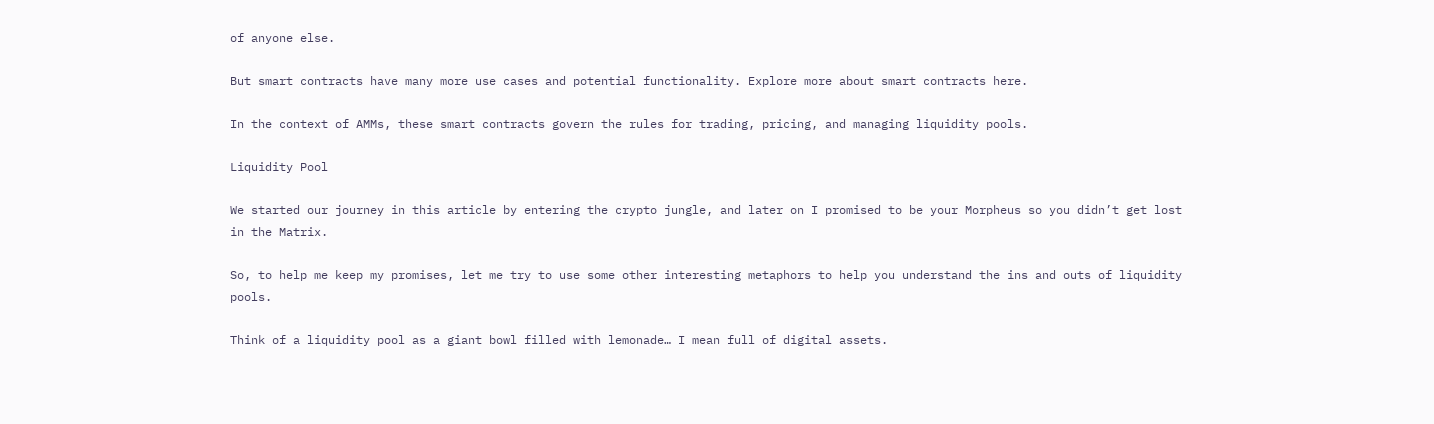of anyone else.

But smart contracts have many more use cases and potential functionality. Explore more about smart contracts here.

In the context of AMMs, these smart contracts govern the rules for trading, pricing, and managing liquidity pools.

Liquidity Pool

We started our journey in this article by entering the crypto jungle, and later on I promised to be your Morpheus so you didn’t get lost in the Matrix.

So, to help me keep my promises, let me try to use some other interesting metaphors to help you understand the ins and outs of liquidity pools.

Think of a liquidity pool as a giant bowl filled with lemonade… I mean full of digital assets.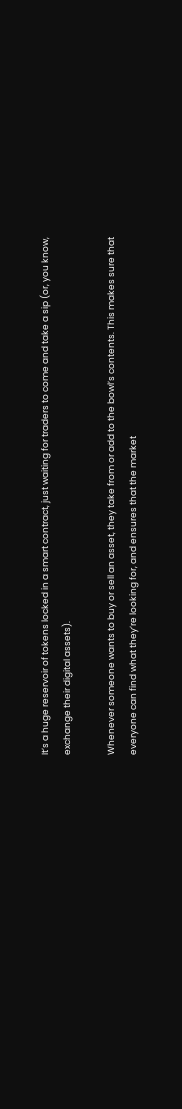It’s a huge reservoir of tokens locked in a smart contract, just waiting for traders to come and take a sip (or, you know, exchange their digital assets).

Whenever someone wants to buy or sell an asset, they take from or add to the bowl’s contents. This makes sure that everyone can find what they’re looking for, and ensures that the market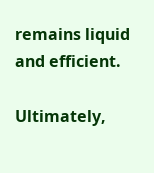remains liquid and efficient.

Ultimately,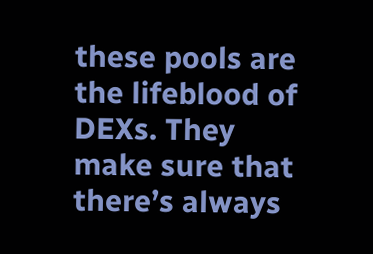these pools are the lifeblood of DEXs. They make sure that there’s always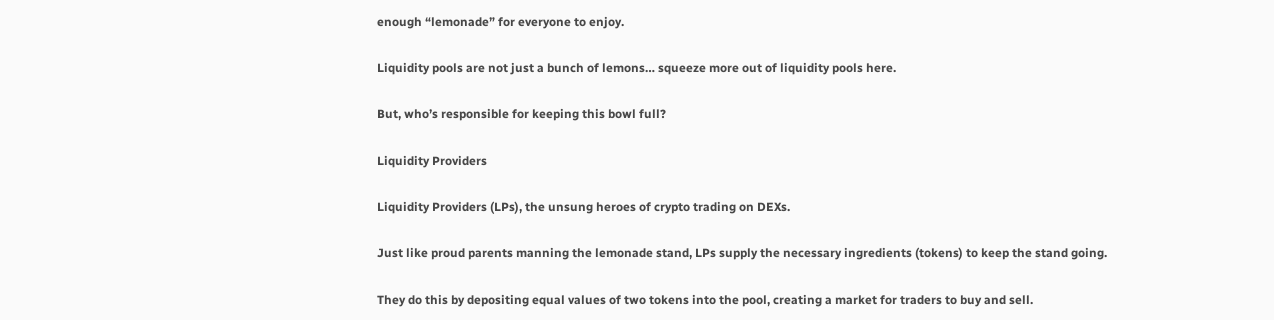enough “lemonade” for everyone to enjoy.

Liquidity pools are not just a bunch of lemons… squeeze more out of liquidity pools here.

But, who’s responsible for keeping this bowl full?

Liquidity Providers

Liquidity Providers (LPs), the unsung heroes of crypto trading on DEXs.

Just like proud parents manning the lemonade stand, LPs supply the necessary ingredients (tokens) to keep the stand going.

They do this by depositing equal values of two tokens into the pool, creating a market for traders to buy and sell.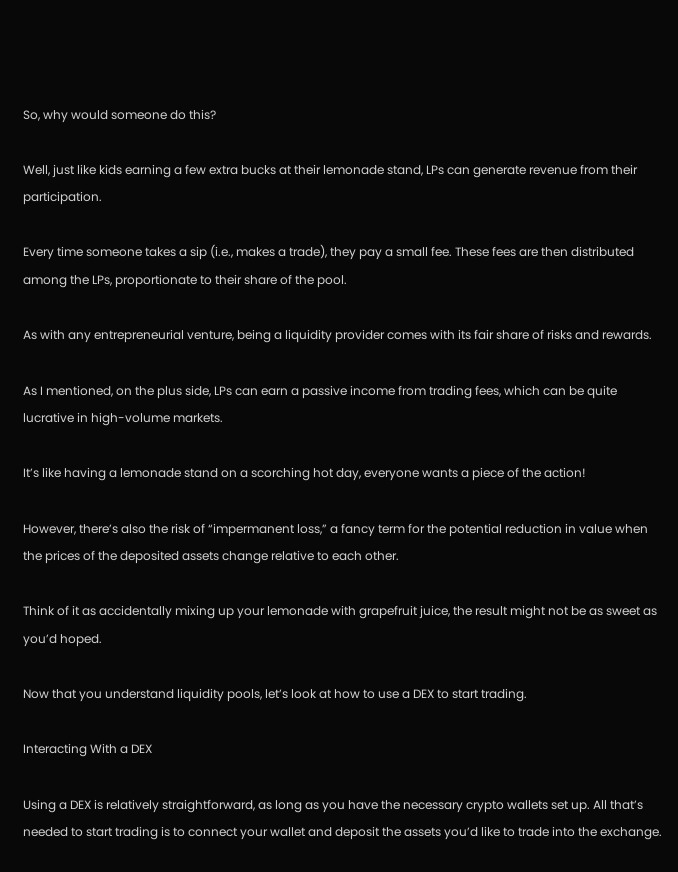So, why would someone do this?

Well, just like kids earning a few extra bucks at their lemonade stand, LPs can generate revenue from their participation.

Every time someone takes a sip (i.e., makes a trade), they pay a small fee. These fees are then distributed among the LPs, proportionate to their share of the pool.

As with any entrepreneurial venture, being a liquidity provider comes with its fair share of risks and rewards.

As I mentioned, on the plus side, LPs can earn a passive income from trading fees, which can be quite lucrative in high-volume markets.

It’s like having a lemonade stand on a scorching hot day, everyone wants a piece of the action!

However, there’s also the risk of “impermanent loss,” a fancy term for the potential reduction in value when the prices of the deposited assets change relative to each other.

Think of it as accidentally mixing up your lemonade with grapefruit juice, the result might not be as sweet as you’d hoped.

Now that you understand liquidity pools, let’s look at how to use a DEX to start trading.

Interacting With a DEX

Using a DEX is relatively straightforward, as long as you have the necessary crypto wallets set up. All that’s needed to start trading is to connect your wallet and deposit the assets you’d like to trade into the exchange.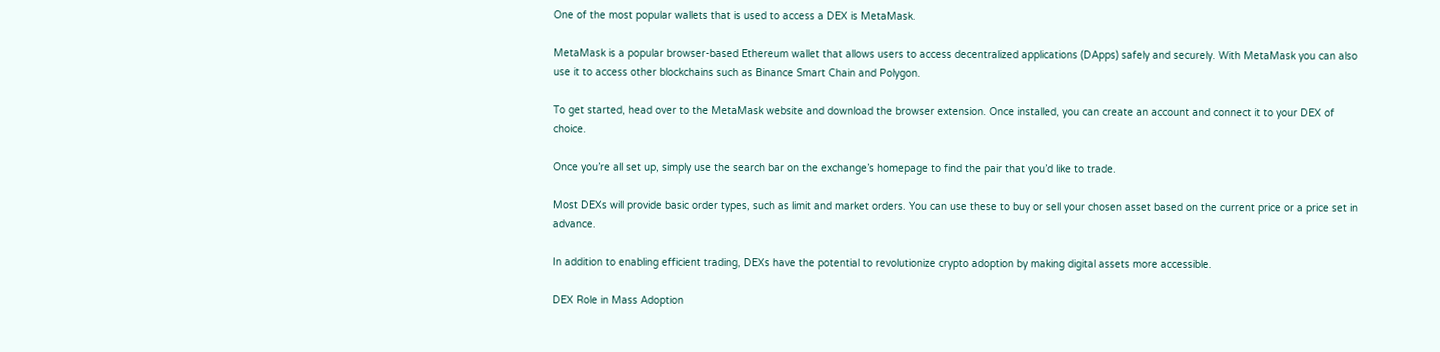One of the most popular wallets that is used to access a DEX is MetaMask.

MetaMask is a popular browser-based Ethereum wallet that allows users to access decentralized applications (DApps) safely and securely. With MetaMask you can also use it to access other blockchains such as Binance Smart Chain and Polygon.

To get started, head over to the MetaMask website and download the browser extension. Once installed, you can create an account and connect it to your DEX of choice.

Once you’re all set up, simply use the search bar on the exchange’s homepage to find the pair that you’d like to trade.

Most DEXs will provide basic order types, such as limit and market orders. You can use these to buy or sell your chosen asset based on the current price or a price set in advance.

In addition to enabling efficient trading, DEXs have the potential to revolutionize crypto adoption by making digital assets more accessible.

DEX Role in Mass Adoption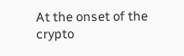At the onset of the crypto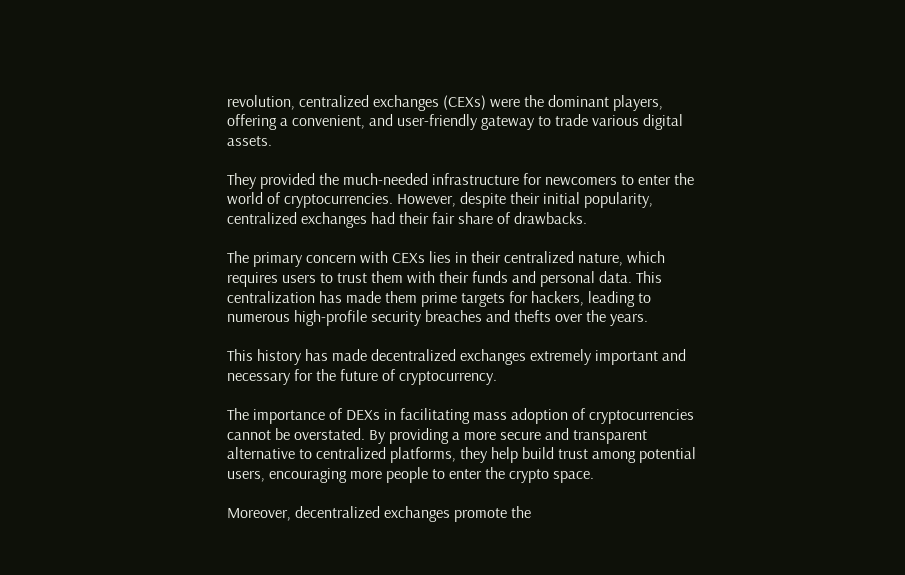revolution, centralized exchanges (CEXs) were the dominant players, offering a convenient, and user-friendly gateway to trade various digital assets.

They provided the much-needed infrastructure for newcomers to enter the world of cryptocurrencies. However, despite their initial popularity, centralized exchanges had their fair share of drawbacks.

The primary concern with CEXs lies in their centralized nature, which requires users to trust them with their funds and personal data. This centralization has made them prime targets for hackers, leading to numerous high-profile security breaches and thefts over the years.

This history has made decentralized exchanges extremely important and necessary for the future of cryptocurrency.

The importance of DEXs in facilitating mass adoption of cryptocurrencies cannot be overstated. By providing a more secure and transparent alternative to centralized platforms, they help build trust among potential users, encouraging more people to enter the crypto space.

Moreover, decentralized exchanges promote the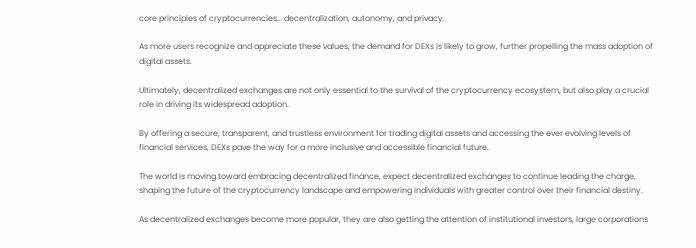core principles of cryptocurrencies… decentralization, autonomy, and privacy.

As more users recognize and appreciate these values, the demand for DEXs is likely to grow, further propelling the mass adoption of digital assets.

Ultimately, decentralized exchanges are not only essential to the survival of the cryptocurrency ecosystem, but also play a crucial role in driving its widespread adoption.

By offering a secure, transparent, and trustless environment for trading digital assets and accessing the ever evolving levels of financial services, DEXs pave the way for a more inclusive and accessible financial future.

The world is moving toward embracing decentralized finance, expect decentralized exchanges to continue leading the charge, shaping the future of the cryptocurrency landscape and empowering individuals with greater control over their financial destiny.

As decentralized exchanges become more popular, they are also getting the attention of institutional investors, large corporations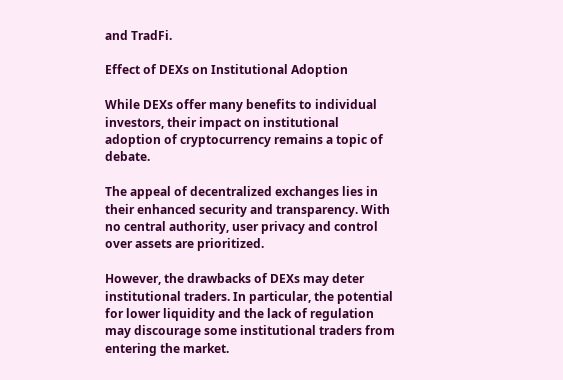and TradFi.

Effect of DEXs on Institutional Adoption

While DEXs offer many benefits to individual investors, their impact on institutional adoption of cryptocurrency remains a topic of debate.

The appeal of decentralized exchanges lies in their enhanced security and transparency. With no central authority, user privacy and control over assets are prioritized.

However, the drawbacks of DEXs may deter institutional traders. In particular, the potential for lower liquidity and the lack of regulation may discourage some institutional traders from entering the market.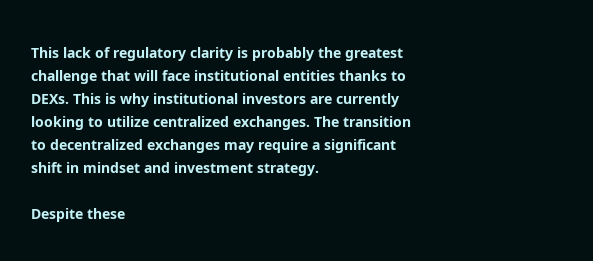This lack of regulatory clarity is probably the greatest challenge that will face institutional entities thanks to DEXs. This is why institutional investors are currently looking to utilize centralized exchanges. The transition to decentralized exchanges may require a significant shift in mindset and investment strategy.

Despite these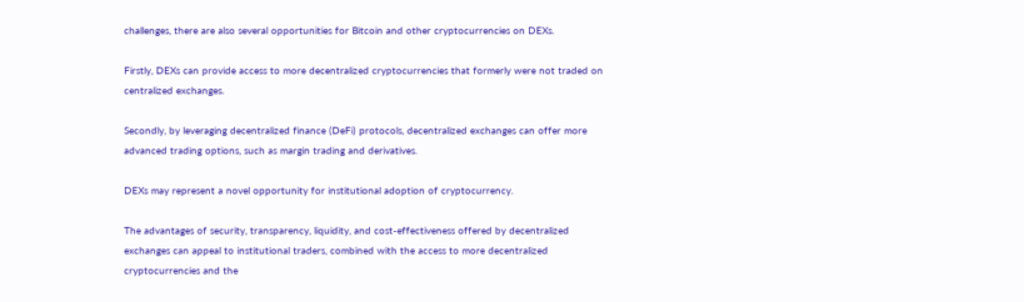challenges, there are also several opportunities for Bitcoin and other cryptocurrencies on DEXs.

Firstly, DEXs can provide access to more decentralized cryptocurrencies that formerly were not traded on centralized exchanges.

Secondly, by leveraging decentralized finance (DeFi) protocols, decentralized exchanges can offer more advanced trading options, such as margin trading and derivatives.

DEXs may represent a novel opportunity for institutional adoption of cryptocurrency.

The advantages of security, transparency, liquidity, and cost-effectiveness offered by decentralized exchanges can appeal to institutional traders, combined with the access to more decentralized cryptocurrencies and the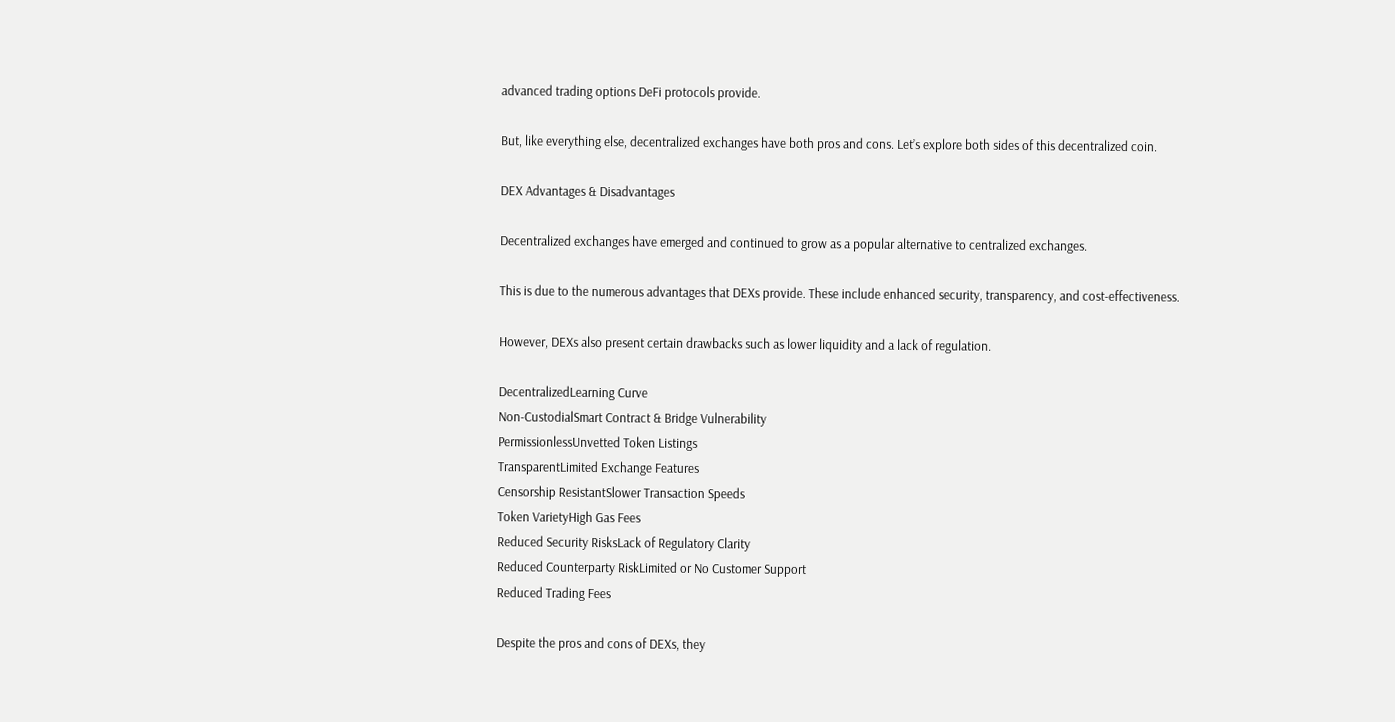advanced trading options DeFi protocols provide.

But, like everything else, decentralized exchanges have both pros and cons. Let’s explore both sides of this decentralized coin.

DEX Advantages & Disadvantages

Decentralized exchanges have emerged and continued to grow as a popular alternative to centralized exchanges.

This is due to the numerous advantages that DEXs provide. These include enhanced security, transparency, and cost-effectiveness.

However, DEXs also present certain drawbacks such as lower liquidity and a lack of regulation.

DecentralizedLearning Curve
Non-CustodialSmart Contract & Bridge Vulnerability
PermissionlessUnvetted Token Listings
TransparentLimited Exchange Features
Censorship ResistantSlower Transaction Speeds
Token VarietyHigh Gas Fees
Reduced Security RisksLack of Regulatory Clarity
Reduced Counterparty RiskLimited or No Customer Support
Reduced Trading Fees

Despite the pros and cons of DEXs, they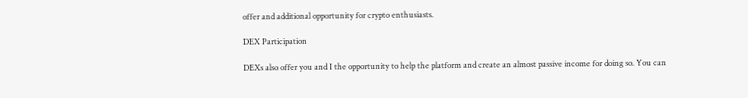offer and additional opportunity for crypto enthusiasts.

DEX Participation

DEXs also offer you and I the opportunity to help the platform and create an almost passive income for doing so. You can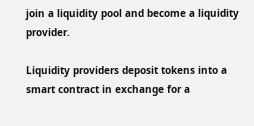join a liquidity pool and become a liquidity provider.

Liquidity providers deposit tokens into a smart contract in exchange for a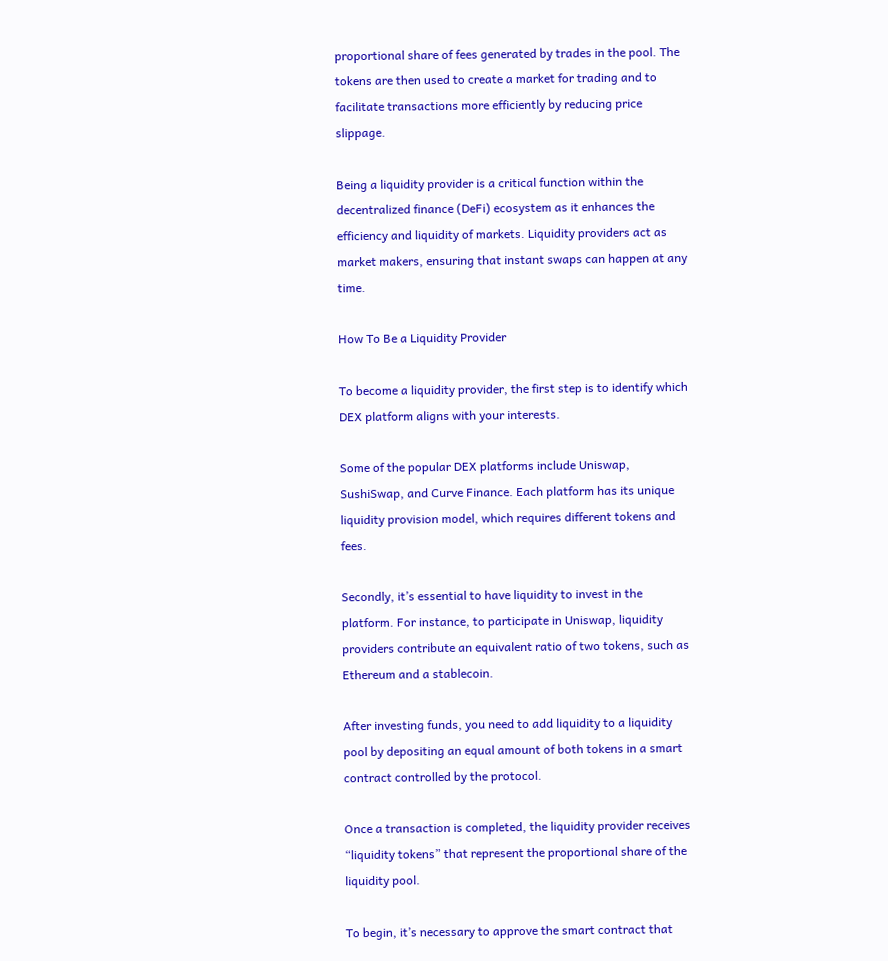proportional share of fees generated by trades in the pool. The tokens are then used to create a market for trading and to facilitate transactions more efficiently by reducing price slippage.

Being a liquidity provider is a critical function within the decentralized finance (DeFi) ecosystem as it enhances the efficiency and liquidity of markets. Liquidity providers act as market makers, ensuring that instant swaps can happen at any time.

How To Be a Liquidity Provider

To become a liquidity provider, the first step is to identify which DEX platform aligns with your interests.

Some of the popular DEX platforms include Uniswap, SushiSwap, and Curve Finance. Each platform has its unique liquidity provision model, which requires different tokens and fees.

Secondly, it’s essential to have liquidity to invest in the platform. For instance, to participate in Uniswap, liquidity providers contribute an equivalent ratio of two tokens, such as Ethereum and a stablecoin.

After investing funds, you need to add liquidity to a liquidity pool by depositing an equal amount of both tokens in a smart contract controlled by the protocol.

Once a transaction is completed, the liquidity provider receives “liquidity tokens” that represent the proportional share of the liquidity pool.

To begin, it’s necessary to approve the smart contract that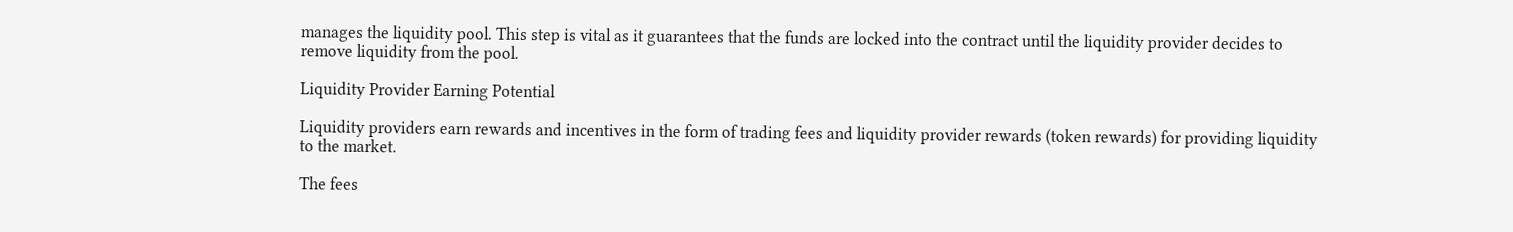manages the liquidity pool. This step is vital as it guarantees that the funds are locked into the contract until the liquidity provider decides to remove liquidity from the pool.

Liquidity Provider Earning Potential

Liquidity providers earn rewards and incentives in the form of trading fees and liquidity provider rewards (token rewards) for providing liquidity to the market.

The fees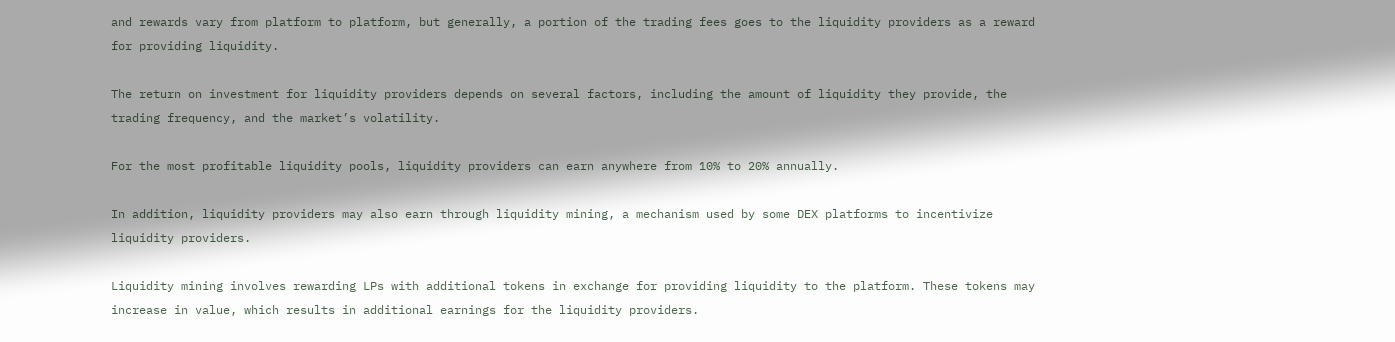and rewards vary from platform to platform, but generally, a portion of the trading fees goes to the liquidity providers as a reward for providing liquidity.

The return on investment for liquidity providers depends on several factors, including the amount of liquidity they provide, the trading frequency, and the market’s volatility.

For the most profitable liquidity pools, liquidity providers can earn anywhere from 10% to 20% annually.

In addition, liquidity providers may also earn through liquidity mining, a mechanism used by some DEX platforms to incentivize liquidity providers.

Liquidity mining involves rewarding LPs with additional tokens in exchange for providing liquidity to the platform. These tokens may increase in value, which results in additional earnings for the liquidity providers.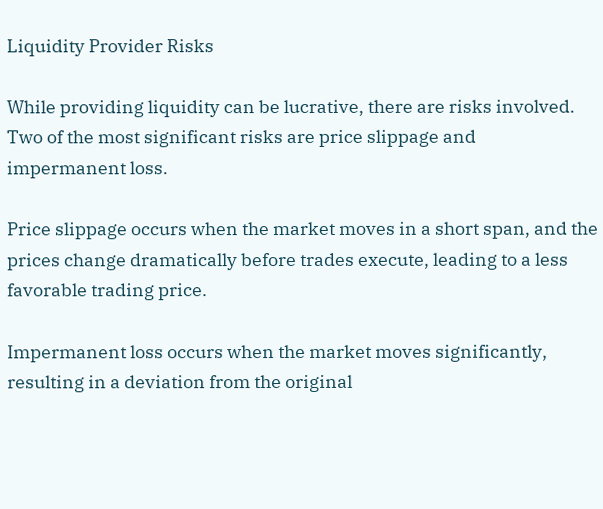Liquidity Provider Risks

While providing liquidity can be lucrative, there are risks involved. Two of the most significant risks are price slippage and impermanent loss.

Price slippage occurs when the market moves in a short span, and the prices change dramatically before trades execute, leading to a less favorable trading price.

Impermanent loss occurs when the market moves significantly, resulting in a deviation from the original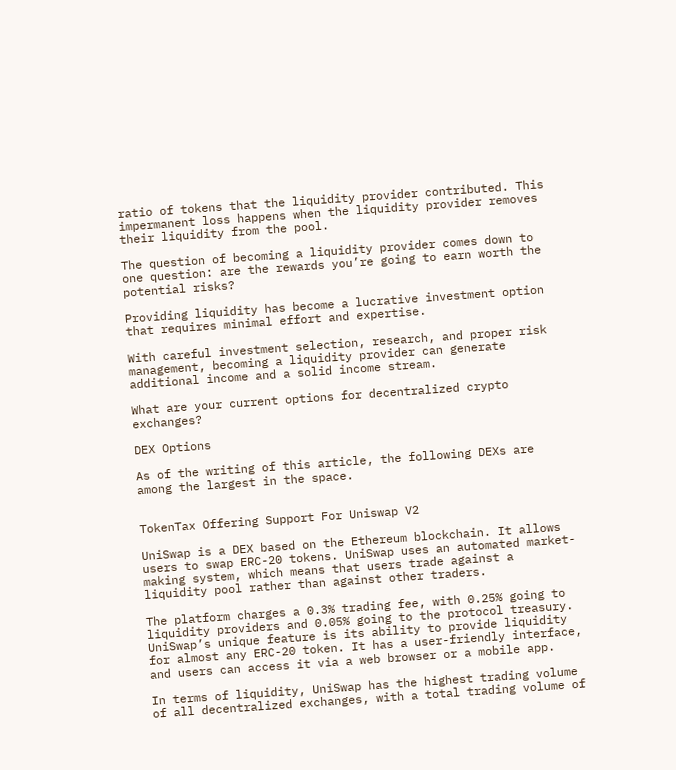ratio of tokens that the liquidity provider contributed. This impermanent loss happens when the liquidity provider removes their liquidity from the pool.

The question of becoming a liquidity provider comes down to one question: are the rewards you’re going to earn worth the potential risks?

Providing liquidity has become a lucrative investment option that requires minimal effort and expertise.

With careful investment selection, research, and proper risk management, becoming a liquidity provider can generate additional income and a solid income stream.

What are your current options for decentralized crypto exchanges?

DEX Options

As of the writing of this article, the following DEXs are among the largest in the space.


TokenTax Offering Support For Uniswap V2

UniSwap is a DEX based on the Ethereum blockchain. It allows users to swap ERC-20 tokens. UniSwap uses an automated market-making system, which means that users trade against a liquidity pool rather than against other traders.

The platform charges a 0.3% trading fee, with 0.25% going to liquidity providers and 0.05% going to the protocol treasury. UniSwap’s unique feature is its ability to provide liquidity for almost any ERC-20 token. It has a user-friendly interface, and users can access it via a web browser or a mobile app.

In terms of liquidity, UniSwap has the highest trading volume of all decentralized exchanges, with a total trading volume of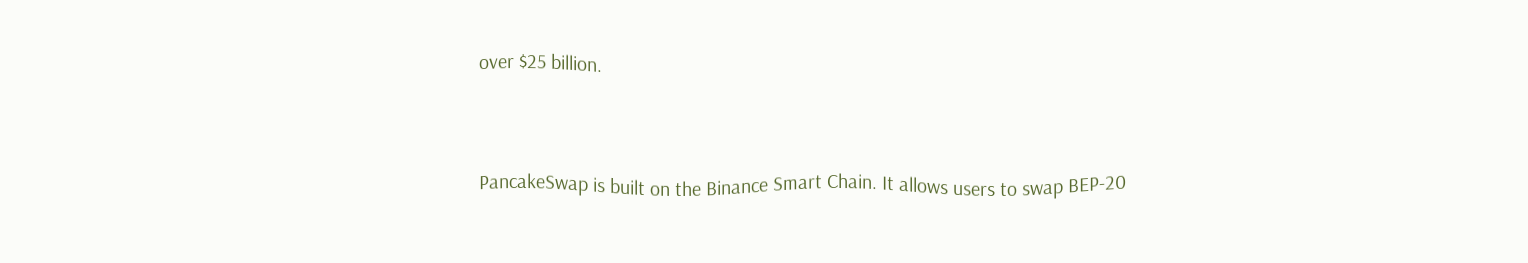over $25 billion.


PancakeSwap is built on the Binance Smart Chain. It allows users to swap BEP-20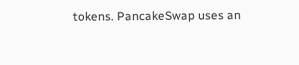tokens. PancakeSwap uses an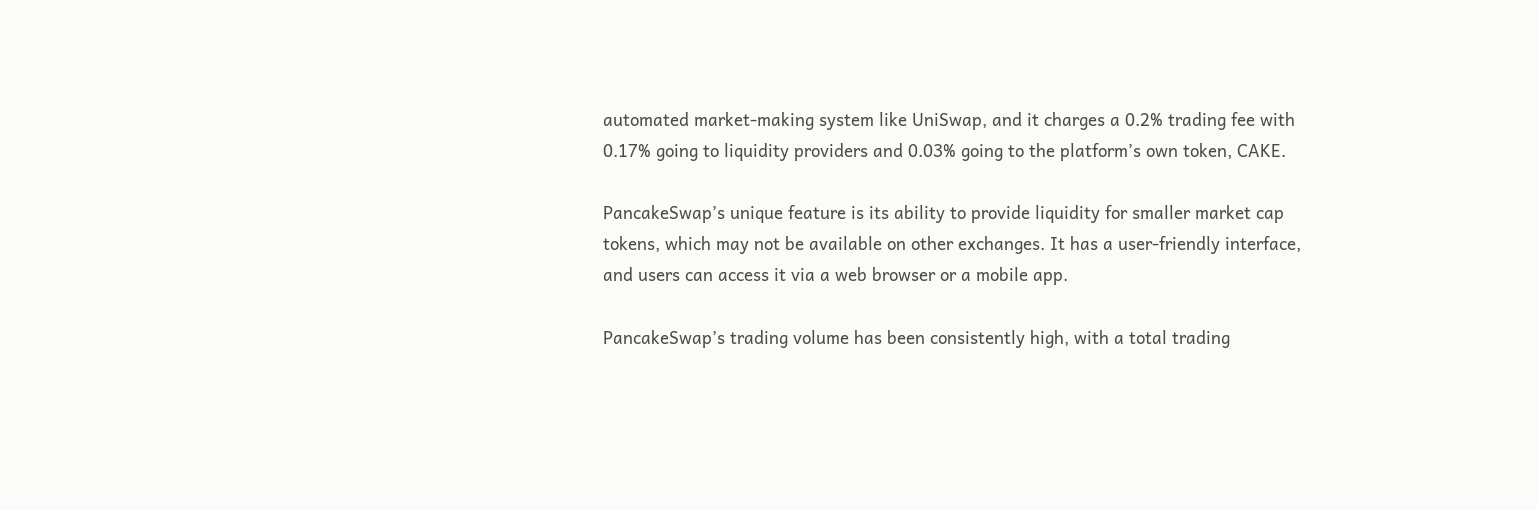automated market-making system like UniSwap, and it charges a 0.2% trading fee with 0.17% going to liquidity providers and 0.03% going to the platform’s own token, CAKE.

PancakeSwap’s unique feature is its ability to provide liquidity for smaller market cap tokens, which may not be available on other exchanges. It has a user-friendly interface, and users can access it via a web browser or a mobile app.

PancakeSwap’s trading volume has been consistently high, with a total trading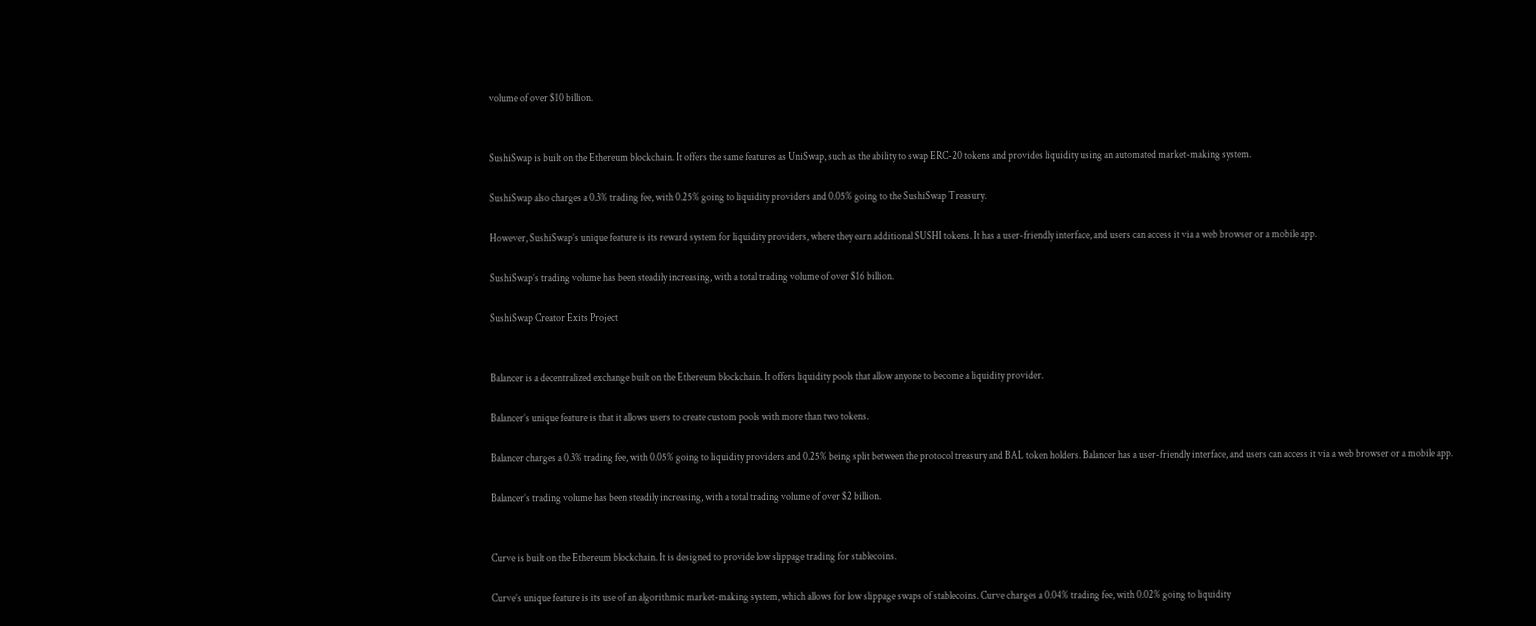volume of over $10 billion.


SushiSwap is built on the Ethereum blockchain. It offers the same features as UniSwap, such as the ability to swap ERC-20 tokens and provides liquidity using an automated market-making system.

SushiSwap also charges a 0.3% trading fee, with 0.25% going to liquidity providers and 0.05% going to the SushiSwap Treasury.

However, SushiSwap’s unique feature is its reward system for liquidity providers, where they earn additional SUSHI tokens. It has a user-friendly interface, and users can access it via a web browser or a mobile app.

SushiSwap’s trading volume has been steadily increasing, with a total trading volume of over $16 billion.

SushiSwap Creator Exits Project


Balancer is a decentralized exchange built on the Ethereum blockchain. It offers liquidity pools that allow anyone to become a liquidity provider.

Balancer’s unique feature is that it allows users to create custom pools with more than two tokens.

Balancer charges a 0.3% trading fee, with 0.05% going to liquidity providers and 0.25% being split between the protocol treasury and BAL token holders. Balancer has a user-friendly interface, and users can access it via a web browser or a mobile app.

Balancer’s trading volume has been steadily increasing, with a total trading volume of over $2 billion.


Curve is built on the Ethereum blockchain. It is designed to provide low slippage trading for stablecoins.

Curve’s unique feature is its use of an algorithmic market-making system, which allows for low slippage swaps of stablecoins. Curve charges a 0.04% trading fee, with 0.02% going to liquidity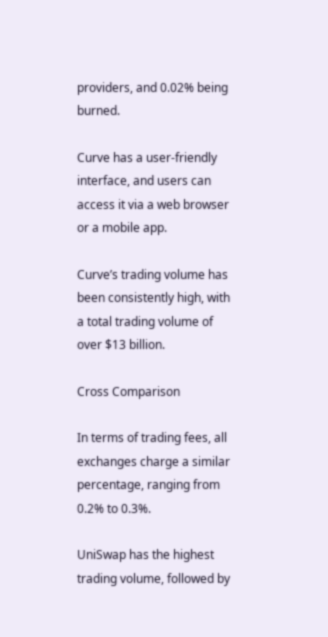providers, and 0.02% being burned.

Curve has a user-friendly interface, and users can access it via a web browser or a mobile app.

Curve’s trading volume has been consistently high, with a total trading volume of over $13 billion.

Cross Comparison

In terms of trading fees, all exchanges charge a similar percentage, ranging from 0.2% to 0.3%.

UniSwap has the highest trading volume, followed by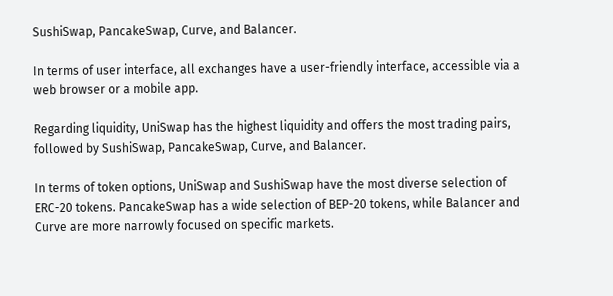SushiSwap, PancakeSwap, Curve, and Balancer.

In terms of user interface, all exchanges have a user-friendly interface, accessible via a web browser or a mobile app.

Regarding liquidity, UniSwap has the highest liquidity and offers the most trading pairs, followed by SushiSwap, PancakeSwap, Curve, and Balancer.

In terms of token options, UniSwap and SushiSwap have the most diverse selection of ERC-20 tokens. PancakeSwap has a wide selection of BEP-20 tokens, while Balancer and Curve are more narrowly focused on specific markets.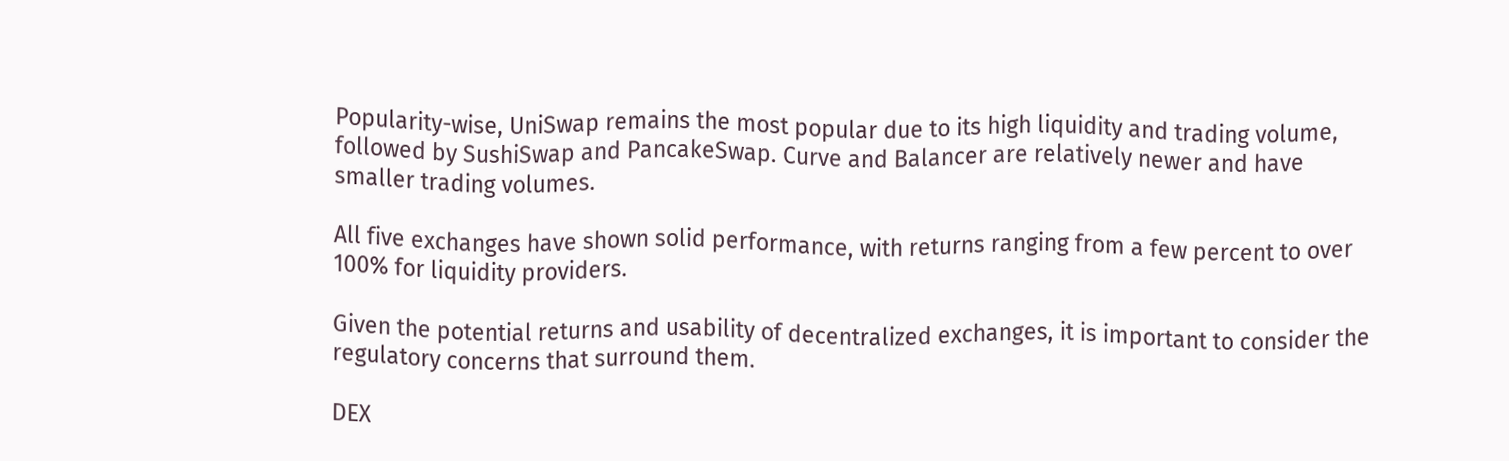Popularity-wise, UniSwap remains the most popular due to its high liquidity and trading volume, followed by SushiSwap and PancakeSwap. Curve and Balancer are relatively newer and have smaller trading volumes.

All five exchanges have shown solid performance, with returns ranging from a few percent to over 100% for liquidity providers.

Given the potential returns and usability of decentralized exchanges, it is important to consider the regulatory concerns that surround them.

DEX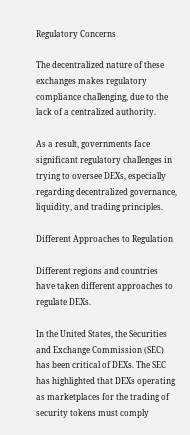Regulatory Concerns

The decentralized nature of these exchanges makes regulatory compliance challenging, due to the lack of a centralized authority.

As a result, governments face significant regulatory challenges in trying to oversee DEXs, especially regarding decentralized governance, liquidity, and trading principles.

Different Approaches to Regulation

Different regions and countries have taken different approaches to regulate DEXs.

In the United States, the Securities and Exchange Commission (SEC) has been critical of DEXs. The SEC has highlighted that DEXs operating as marketplaces for the trading of security tokens must comply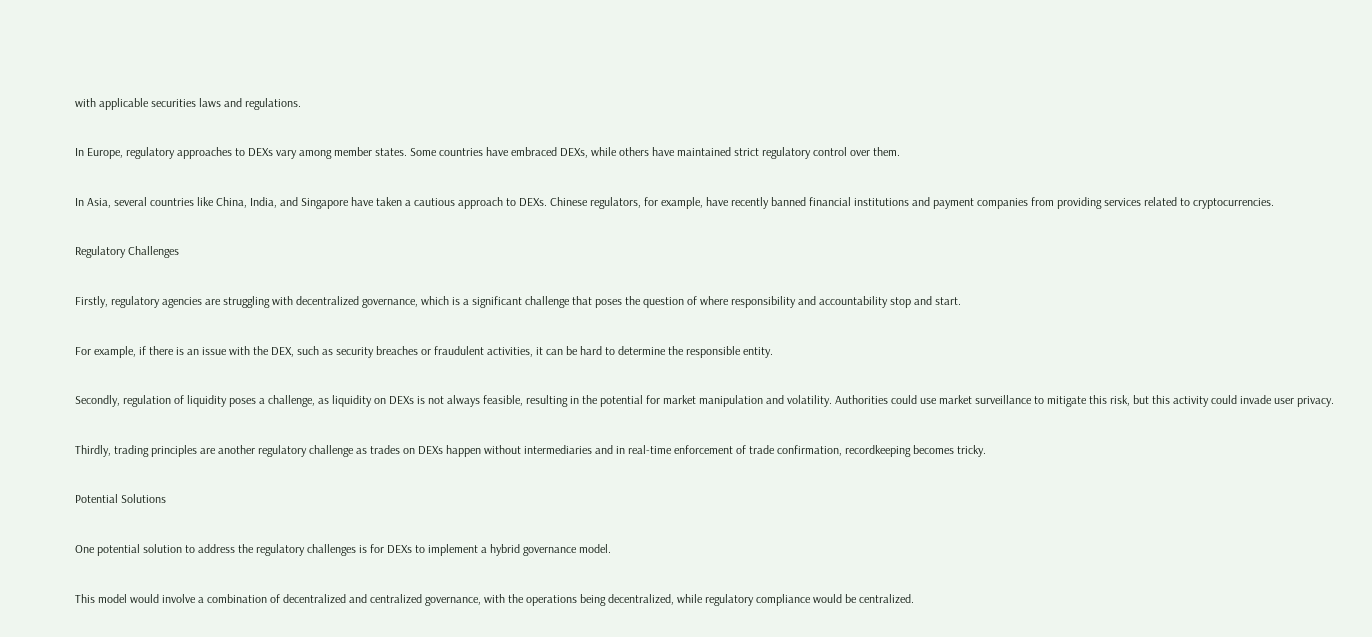with applicable securities laws and regulations.

In Europe, regulatory approaches to DEXs vary among member states. Some countries have embraced DEXs, while others have maintained strict regulatory control over them.

In Asia, several countries like China, India, and Singapore have taken a cautious approach to DEXs. Chinese regulators, for example, have recently banned financial institutions and payment companies from providing services related to cryptocurrencies.

Regulatory Challenges

Firstly, regulatory agencies are struggling with decentralized governance, which is a significant challenge that poses the question of where responsibility and accountability stop and start.

For example, if there is an issue with the DEX, such as security breaches or fraudulent activities, it can be hard to determine the responsible entity.

Secondly, regulation of liquidity poses a challenge, as liquidity on DEXs is not always feasible, resulting in the potential for market manipulation and volatility. Authorities could use market surveillance to mitigate this risk, but this activity could invade user privacy.

Thirdly, trading principles are another regulatory challenge as trades on DEXs happen without intermediaries and in real-time enforcement of trade confirmation, recordkeeping becomes tricky.

Potential Solutions

One potential solution to address the regulatory challenges is for DEXs to implement a hybrid governance model.

This model would involve a combination of decentralized and centralized governance, with the operations being decentralized, while regulatory compliance would be centralized.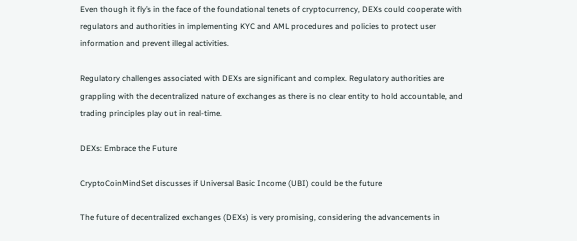Even though it fly’s in the face of the foundational tenets of cryptocurrency, DEXs could cooperate with regulators and authorities in implementing KYC and AML procedures and policies to protect user information and prevent illegal activities.

Regulatory challenges associated with DEXs are significant and complex. Regulatory authorities are grappling with the decentralized nature of exchanges as there is no clear entity to hold accountable, and trading principles play out in real-time.

DEXs: Embrace the Future

CryptoCoinMindSet discusses if Universal Basic Income (UBI) could be the future

The future of decentralized exchanges (DEXs) is very promising, considering the advancements in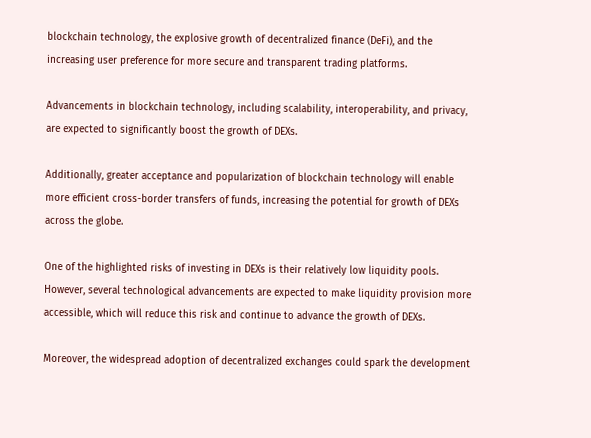blockchain technology, the explosive growth of decentralized finance (DeFi), and the increasing user preference for more secure and transparent trading platforms.

Advancements in blockchain technology, including scalability, interoperability, and privacy, are expected to significantly boost the growth of DEXs.

Additionally, greater acceptance and popularization of blockchain technology will enable more efficient cross-border transfers of funds, increasing the potential for growth of DEXs across the globe.

One of the highlighted risks of investing in DEXs is their relatively low liquidity pools. However, several technological advancements are expected to make liquidity provision more accessible, which will reduce this risk and continue to advance the growth of DEXs.

Moreover, the widespread adoption of decentralized exchanges could spark the development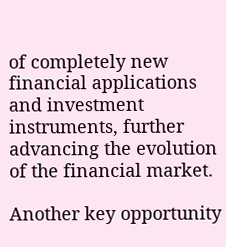of completely new financial applications and investment instruments, further advancing the evolution of the financial market.

Another key opportunity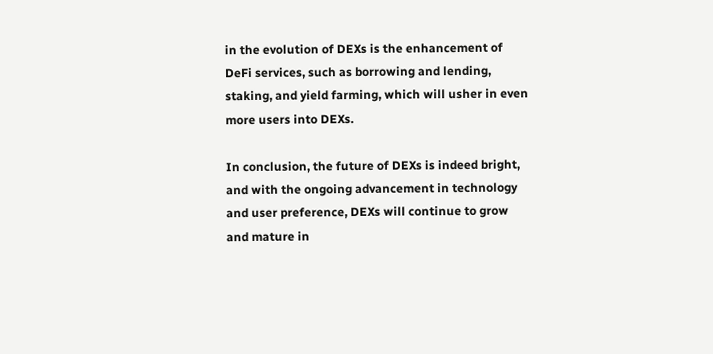in the evolution of DEXs is the enhancement of DeFi services, such as borrowing and lending, staking, and yield farming, which will usher in even more users into DEXs.

In conclusion, the future of DEXs is indeed bright, and with the ongoing advancement in technology and user preference, DEXs will continue to grow and mature in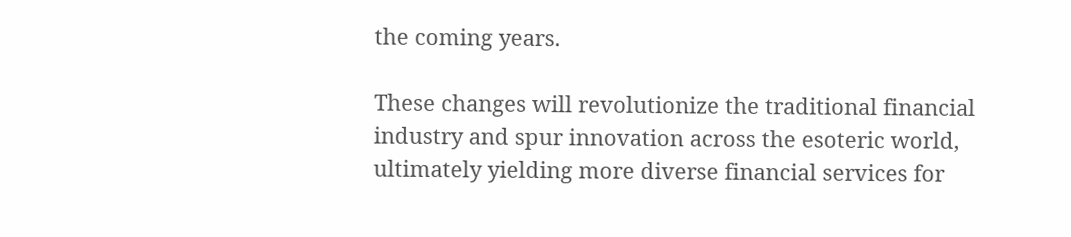the coming years.

These changes will revolutionize the traditional financial industry and spur innovation across the esoteric world, ultimately yielding more diverse financial services for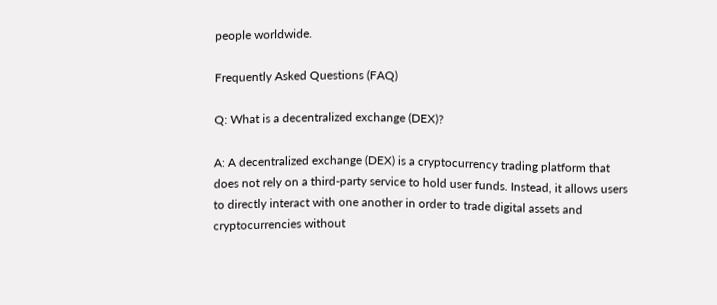people worldwide.

Frequently Asked Questions (FAQ)

Q: What is a decentralized exchange (DEX)?

A: A decentralized exchange (DEX) is a cryptocurrency trading platform that does not rely on a third-party service to hold user funds. Instead, it allows users to directly interact with one another in order to trade digital assets and cryptocurrencies without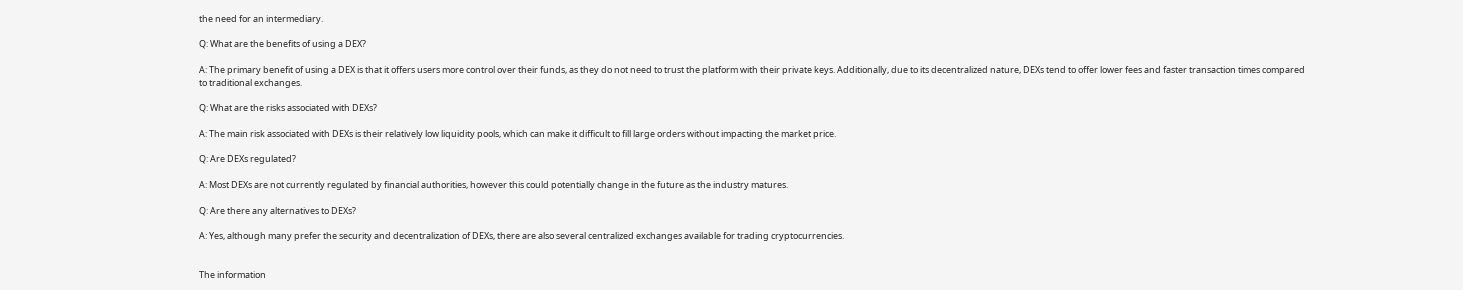the need for an intermediary.

Q: What are the benefits of using a DEX?

A: The primary benefit of using a DEX is that it offers users more control over their funds, as they do not need to trust the platform with their private keys. Additionally, due to its decentralized nature, DEXs tend to offer lower fees and faster transaction times compared to traditional exchanges.

Q: What are the risks associated with DEXs?

A: The main risk associated with DEXs is their relatively low liquidity pools, which can make it difficult to fill large orders without impacting the market price.

Q: Are DEXs regulated?

A: Most DEXs are not currently regulated by financial authorities, however this could potentially change in the future as the industry matures.

Q: Are there any alternatives to DEXs?

A: Yes, although many prefer the security and decentralization of DEXs, there are also several centralized exchanges available for trading cryptocurrencies.


The information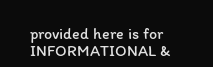provided here is for INFORMATIONAL &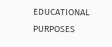EDUCATIONAL PURPOSES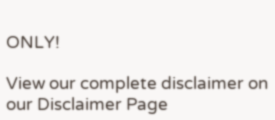ONLY!

View our complete disclaimer on our Disclaimer Page